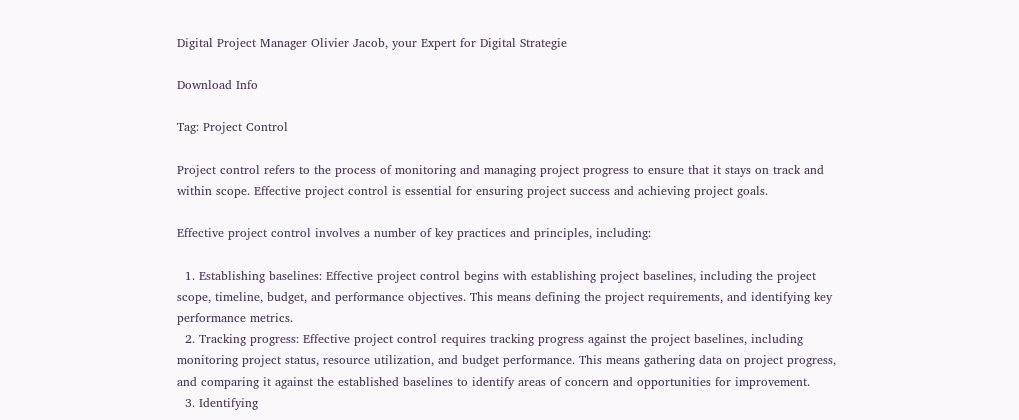Digital Project Manager Olivier Jacob, your Expert for Digital Strategie

Download Info

Tag: Project Control

Project control refers to the process of monitoring and managing project progress to ensure that it stays on track and within scope. Effective project control is essential for ensuring project success and achieving project goals.

Effective project control involves a number of key practices and principles, including:

  1. Establishing baselines: Effective project control begins with establishing project baselines, including the project scope, timeline, budget, and performance objectives. This means defining the project requirements, and identifying key performance metrics.
  2. Tracking progress: Effective project control requires tracking progress against the project baselines, including monitoring project status, resource utilization, and budget performance. This means gathering data on project progress, and comparing it against the established baselines to identify areas of concern and opportunities for improvement.
  3. Identifying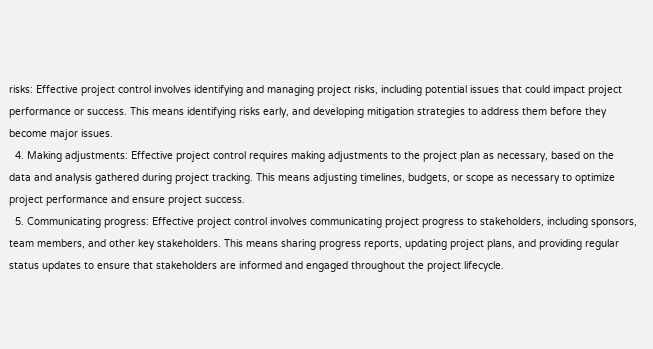risks: Effective project control involves identifying and managing project risks, including potential issues that could impact project performance or success. This means identifying risks early, and developing mitigation strategies to address them before they become major issues.
  4. Making adjustments: Effective project control requires making adjustments to the project plan as necessary, based on the data and analysis gathered during project tracking. This means adjusting timelines, budgets, or scope as necessary to optimize project performance and ensure project success.
  5. Communicating progress: Effective project control involves communicating project progress to stakeholders, including sponsors, team members, and other key stakeholders. This means sharing progress reports, updating project plans, and providing regular status updates to ensure that stakeholders are informed and engaged throughout the project lifecycle.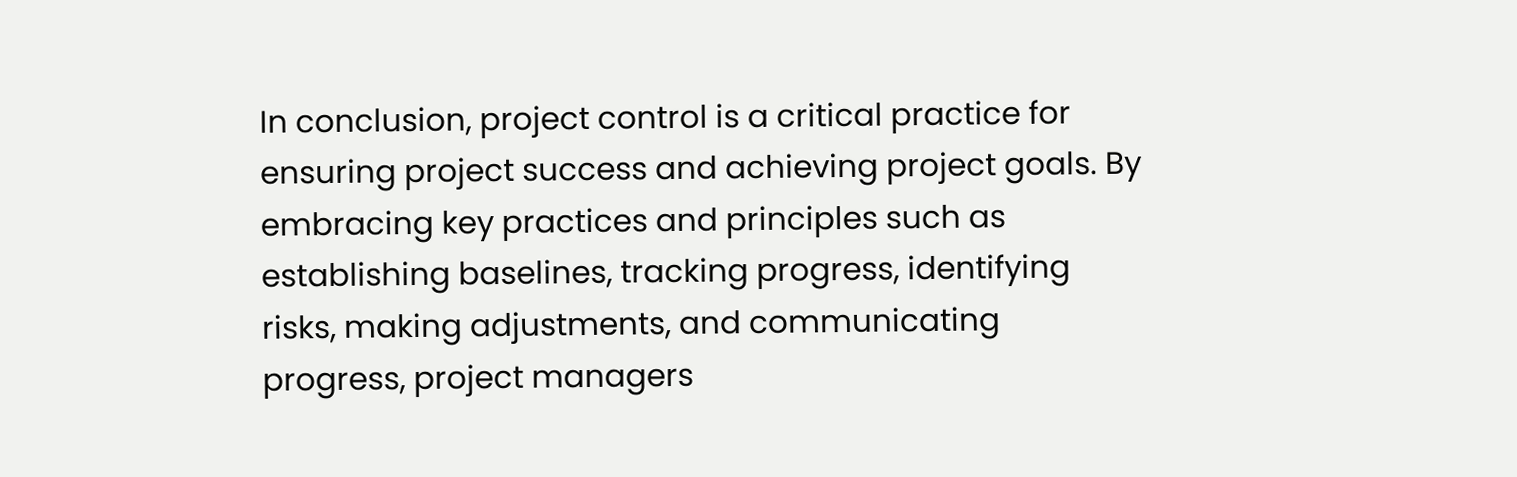In conclusion, project control is a critical practice for ensuring project success and achieving project goals. By embracing key practices and principles such as establishing baselines, tracking progress, identifying risks, making adjustments, and communicating progress, project managers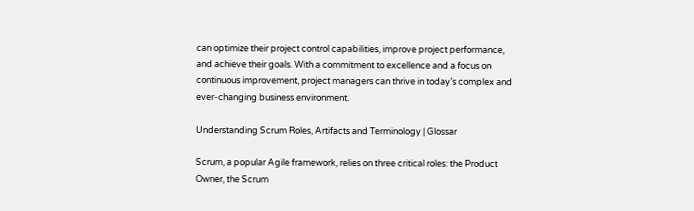can optimize their project control capabilities, improve project performance, and achieve their goals. With a commitment to excellence and a focus on continuous improvement, project managers can thrive in today’s complex and ever-changing business environment.

Understanding Scrum Roles, Artifacts and Terminology | Glossar

Scrum, a popular Agile framework, relies on three critical roles: the Product Owner, the Scrum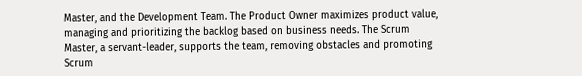Master, and the Development Team. The Product Owner maximizes product value, managing and prioritizing the backlog based on business needs. The Scrum Master, a servant-leader, supports the team, removing obstacles and promoting Scrum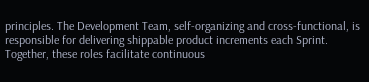principles. The Development Team, self-organizing and cross-functional, is responsible for delivering shippable product increments each Sprint. Together, these roles facilitate continuous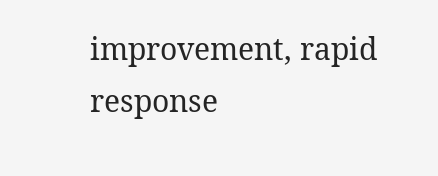improvement, rapid response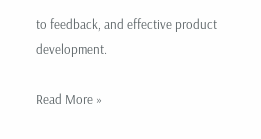to feedback, and effective product development.

Read More »